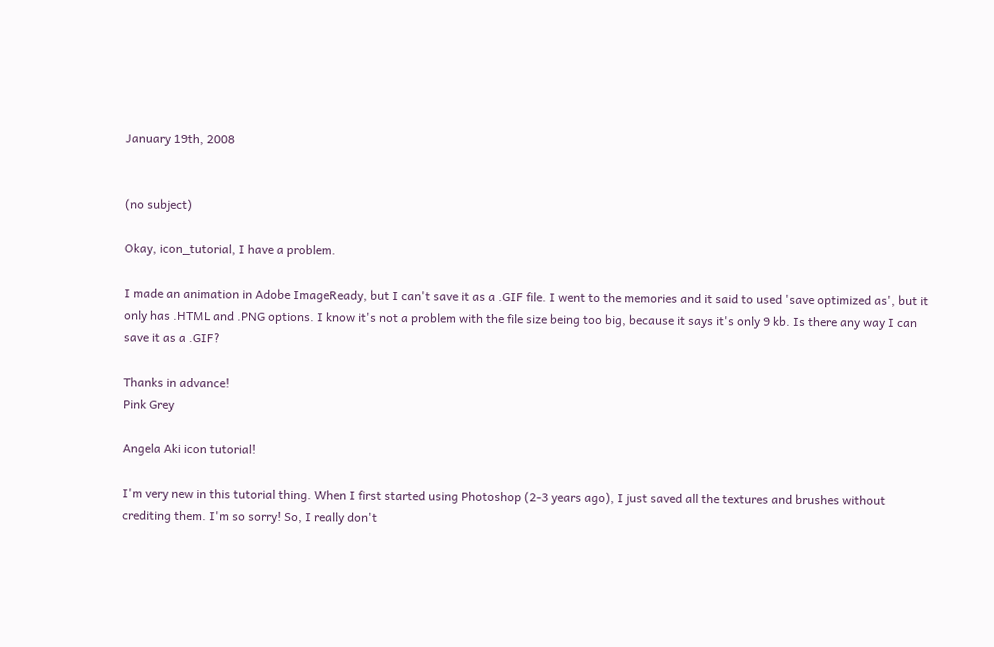January 19th, 2008


(no subject)

Okay, icon_tutorial, I have a problem.

I made an animation in Adobe ImageReady, but I can't save it as a .GIF file. I went to the memories and it said to used 'save optimized as', but it only has .HTML and .PNG options. I know it's not a problem with the file size being too big, because it says it's only 9 kb. Is there any way I can save it as a .GIF?

Thanks in advance!
Pink Grey

Angela Aki icon tutorial!

I'm very new in this tutorial thing. When I first started using Photoshop (2-3 years ago), I just saved all the textures and brushes without crediting them. I'm so sorry! So, I really don't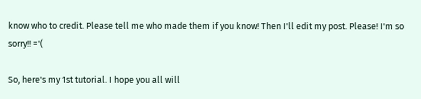know who to credit. Please tell me who made them if you know! Then I'll edit my post. Please! I'm so sorry!! ='(

So, here's my 1st tutorial. I hope you all will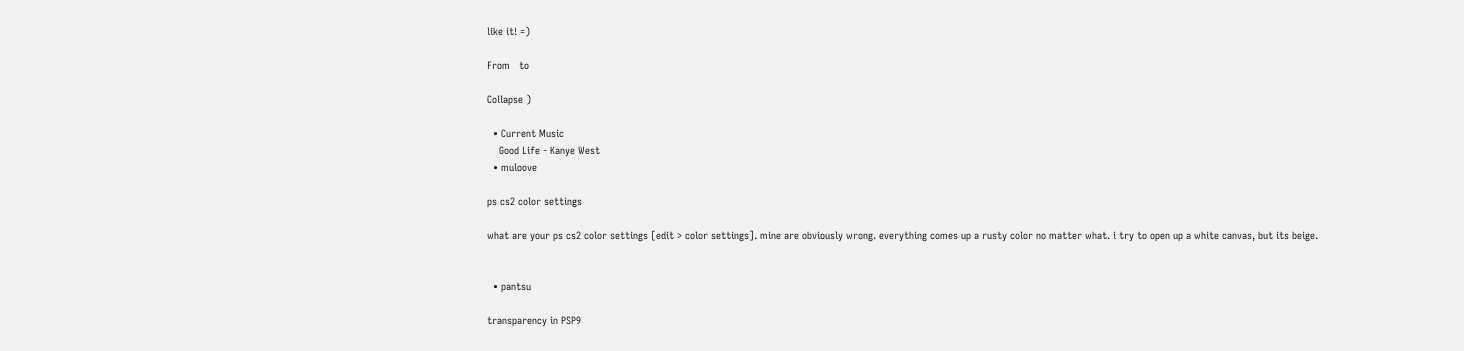like it! =)

From   to

Collapse )

  • Current Music
    Good Life - Kanye West
  • muloove

ps cs2 color settings

what are your ps cs2 color settings [edit > color settings]. mine are obviously wrong. everything comes up a rusty color no matter what. i try to open up a white canvas, but its beige.


  • pantsu

transparency in PSP9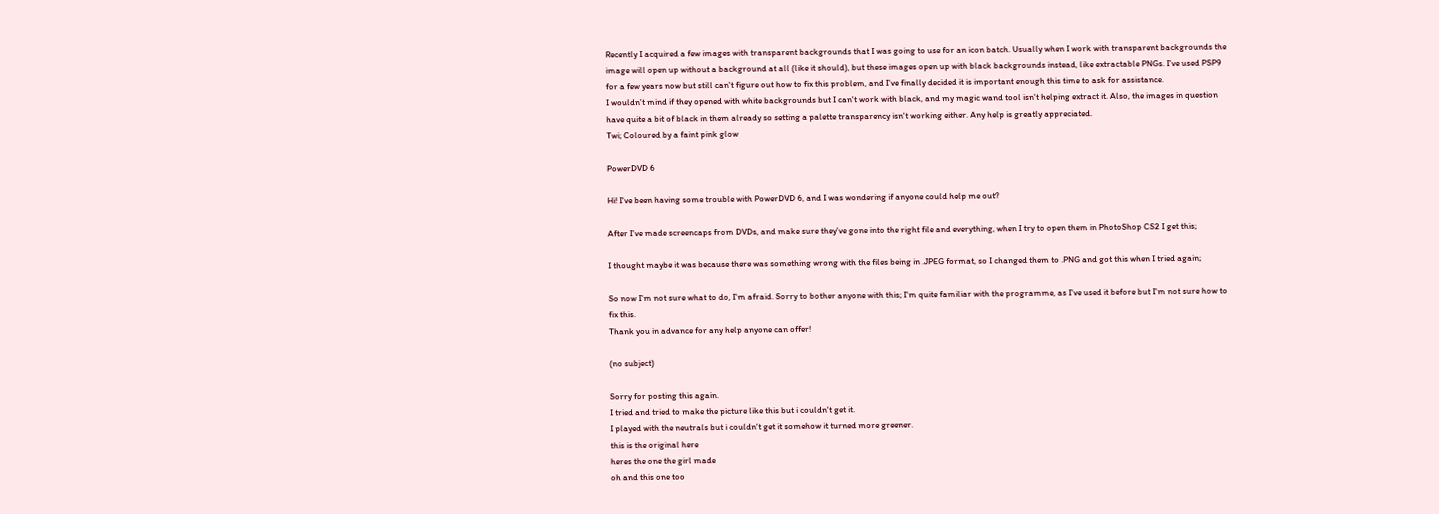Recently I acquired a few images with transparent backgrounds that I was going to use for an icon batch. Usually when I work with transparent backgrounds the image will open up without a background at all (like it should), but these images open up with black backgrounds instead, like extractable PNGs. I've used PSP9 for a few years now but still can't figure out how to fix this problem, and I've finally decided it is important enough this time to ask for assistance.
I wouldn't mind if they opened with white backgrounds but I can't work with black, and my magic wand tool isn't helping extract it. Also, the images in question have quite a bit of black in them already so setting a palette transparency isn't working either. Any help is greatly appreciated.
Twi; Coloured by a faint pink glow

PowerDVD 6

Hi! I've been having some trouble with PowerDVD 6, and I was wondering if anyone could help me out?

After I've made screencaps from DVDs, and make sure they've gone into the right file and everything, when I try to open them in PhotoShop CS2 I get this;

I thought maybe it was because there was something wrong with the files being in .JPEG format, so I changed them to .PNG and got this when I tried again;

So now I'm not sure what to do, I'm afraid. Sorry to bother anyone with this; I'm quite familiar with the programme, as I've used it before but I'm not sure how to fix this.
Thank you in advance for any help anyone can offer!

(no subject)

Sorry for posting this again.
I tried and tried to make the picture like this but i couldn't get it.
I played with the neutrals but i couldn't get it somehow it turned more greener.
this is the original here
heres the one the girl made
oh and this one too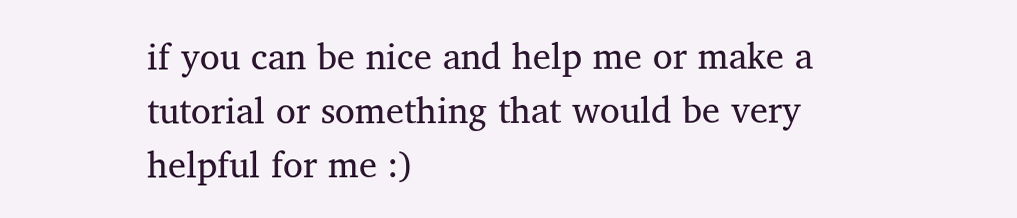if you can be nice and help me or make a tutorial or something that would be very helpful for me :)